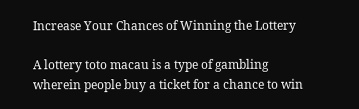Increase Your Chances of Winning the Lottery

A lottery toto macau is a type of gambling wherein people buy a ticket for a chance to win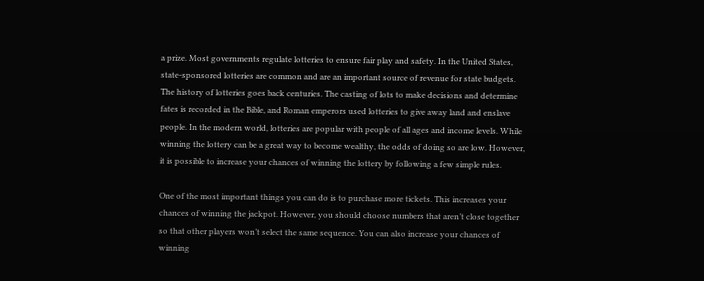a prize. Most governments regulate lotteries to ensure fair play and safety. In the United States, state-sponsored lotteries are common and are an important source of revenue for state budgets. The history of lotteries goes back centuries. The casting of lots to make decisions and determine fates is recorded in the Bible, and Roman emperors used lotteries to give away land and enslave people. In the modern world, lotteries are popular with people of all ages and income levels. While winning the lottery can be a great way to become wealthy, the odds of doing so are low. However, it is possible to increase your chances of winning the lottery by following a few simple rules.

One of the most important things you can do is to purchase more tickets. This increases your chances of winning the jackpot. However, you should choose numbers that aren’t close together so that other players won’t select the same sequence. You can also increase your chances of winning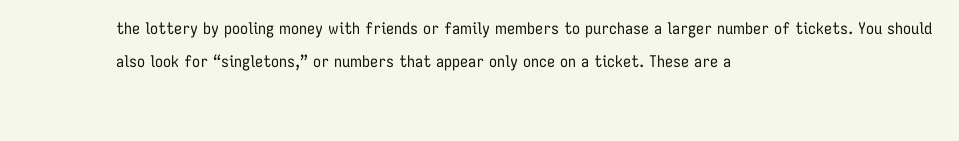the lottery by pooling money with friends or family members to purchase a larger number of tickets. You should also look for “singletons,” or numbers that appear only once on a ticket. These are a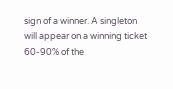sign of a winner. A singleton will appear on a winning ticket 60-90% of the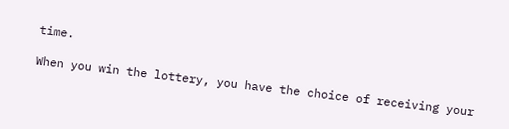time.

When you win the lottery, you have the choice of receiving your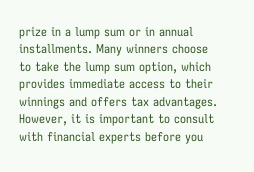prize in a lump sum or in annual installments. Many winners choose to take the lump sum option, which provides immediate access to their winnings and offers tax advantages. However, it is important to consult with financial experts before you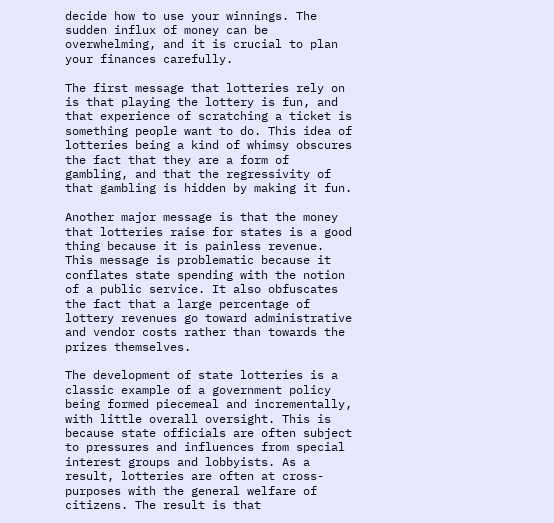decide how to use your winnings. The sudden influx of money can be overwhelming, and it is crucial to plan your finances carefully.

The first message that lotteries rely on is that playing the lottery is fun, and that experience of scratching a ticket is something people want to do. This idea of lotteries being a kind of whimsy obscures the fact that they are a form of gambling, and that the regressivity of that gambling is hidden by making it fun.

Another major message is that the money that lotteries raise for states is a good thing because it is painless revenue. This message is problematic because it conflates state spending with the notion of a public service. It also obfuscates the fact that a large percentage of lottery revenues go toward administrative and vendor costs rather than towards the prizes themselves.

The development of state lotteries is a classic example of a government policy being formed piecemeal and incrementally, with little overall oversight. This is because state officials are often subject to pressures and influences from special interest groups and lobbyists. As a result, lotteries are often at cross-purposes with the general welfare of citizens. The result is that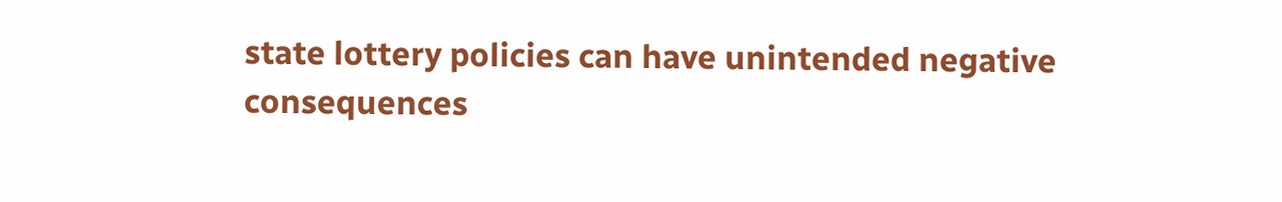state lottery policies can have unintended negative consequences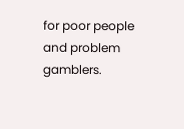for poor people and problem gamblers.